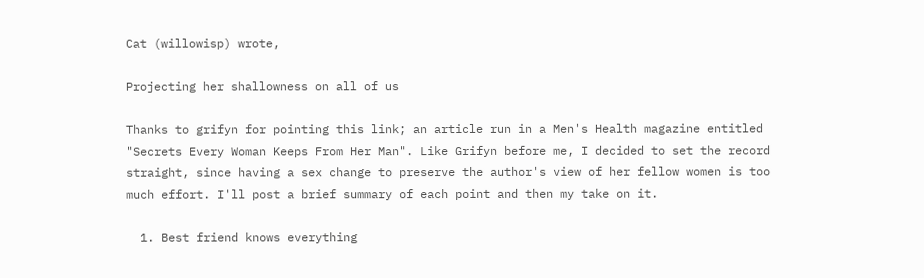Cat (willowisp) wrote,

Projecting her shallowness on all of us

Thanks to grifyn for pointing this link; an article run in a Men's Health magazine entitled "Secrets Every Woman Keeps From Her Man". Like Grifyn before me, I decided to set the record straight, since having a sex change to preserve the author's view of her fellow women is too much effort. I'll post a brief summary of each point and then my take on it.

  1. Best friend knows everything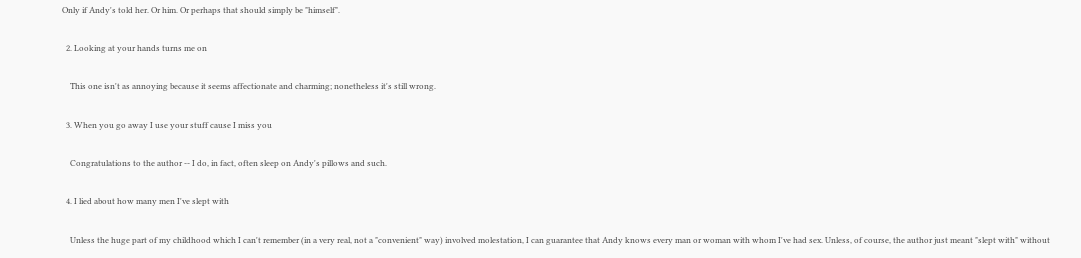Only if Andy's told her. Or him. Or perhaps that should simply be "himself".

  2. Looking at your hands turns me on

    This one isn't as annoying because it seems affectionate and charming; nonetheless it's still wrong.

  3. When you go away I use your stuff cause I miss you

    Congratulations to the author -- I do, in fact, often sleep on Andy's pillows and such.

  4. I lied about how many men I've slept with

    Unless the huge part of my childhood which I can't remember (in a very real, not a "convenient" way) involved molestation, I can guarantee that Andy knows every man or woman with whom I've had sex. Unless, of course, the author just meant "slept with" without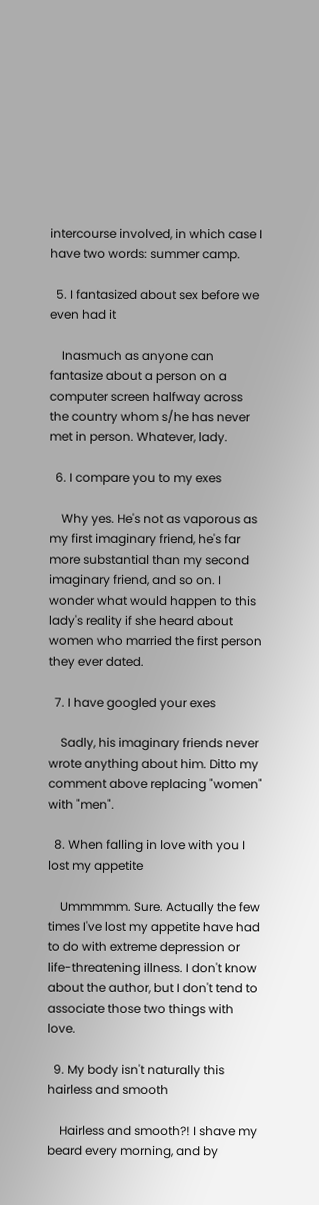intercourse involved, in which case I have two words: summer camp.

  5. I fantasized about sex before we even had it

    Inasmuch as anyone can fantasize about a person on a computer screen halfway across the country whom s/he has never met in person. Whatever, lady.

  6. I compare you to my exes

    Why yes. He's not as vaporous as my first imaginary friend, he's far more substantial than my second imaginary friend, and so on. I wonder what would happen to this lady's reality if she heard about women who married the first person they ever dated.

  7. I have googled your exes

    Sadly, his imaginary friends never wrote anything about him. Ditto my comment above replacing "women" with "men".

  8. When falling in love with you I lost my appetite

    Ummmmm. Sure. Actually the few times I've lost my appetite have had to do with extreme depression or life-threatening illness. I don't know about the author, but I don't tend to associate those two things with love.

  9. My body isn't naturally this hairless and smooth

    Hairless and smooth?! I shave my beard every morning, and by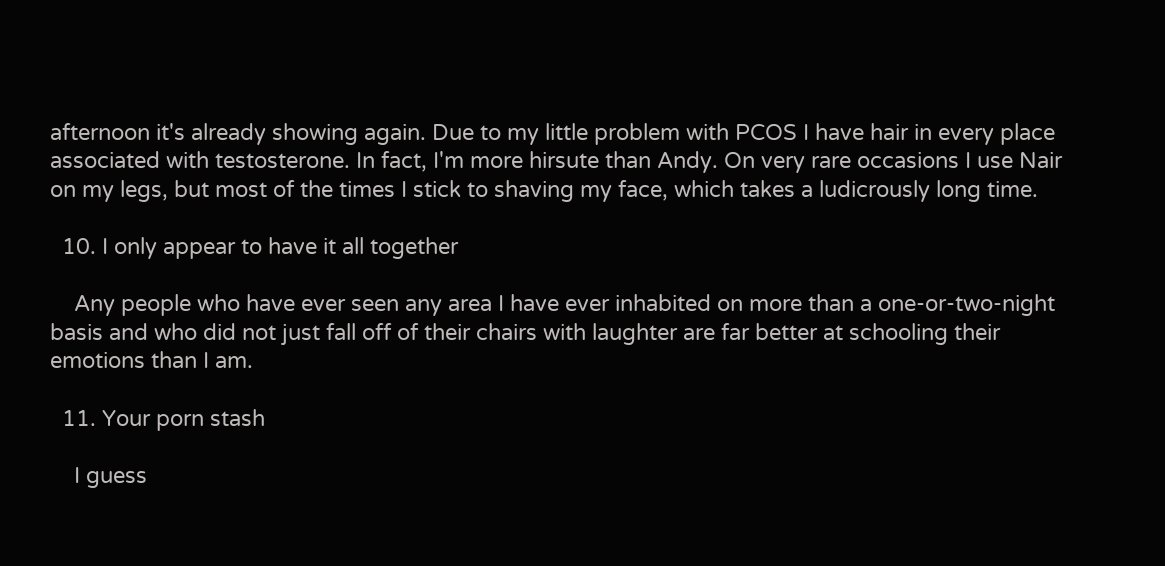afternoon it's already showing again. Due to my little problem with PCOS I have hair in every place associated with testosterone. In fact, I'm more hirsute than Andy. On very rare occasions I use Nair on my legs, but most of the times I stick to shaving my face, which takes a ludicrously long time.

  10. I only appear to have it all together

    Any people who have ever seen any area I have ever inhabited on more than a one-or-two-night basis and who did not just fall off of their chairs with laughter are far better at schooling their emotions than I am.

  11. Your porn stash

    I guess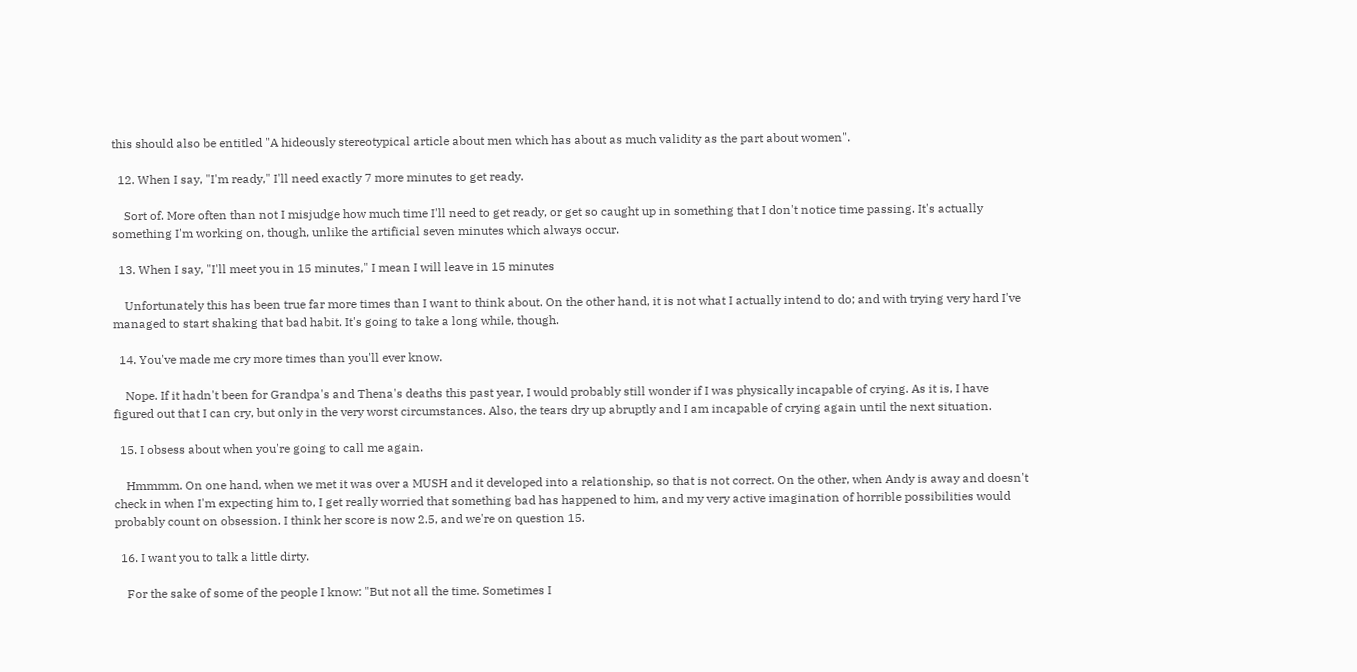this should also be entitled "A hideously stereotypical article about men which has about as much validity as the part about women".

  12. When I say, "I'm ready," I'll need exactly 7 more minutes to get ready.

    Sort of. More often than not I misjudge how much time I'll need to get ready, or get so caught up in something that I don't notice time passing. It's actually something I'm working on, though, unlike the artificial seven minutes which always occur.

  13. When I say, "I'll meet you in 15 minutes," I mean I will leave in 15 minutes

    Unfortunately this has been true far more times than I want to think about. On the other hand, it is not what I actually intend to do; and with trying very hard I've managed to start shaking that bad habit. It's going to take a long while, though.

  14. You've made me cry more times than you'll ever know.

    Nope. If it hadn't been for Grandpa's and Thena's deaths this past year, I would probably still wonder if I was physically incapable of crying. As it is, I have figured out that I can cry, but only in the very worst circumstances. Also, the tears dry up abruptly and I am incapable of crying again until the next situation.

  15. I obsess about when you're going to call me again.

    Hmmmm. On one hand, when we met it was over a MUSH and it developed into a relationship, so that is not correct. On the other, when Andy is away and doesn't check in when I'm expecting him to, I get really worried that something bad has happened to him, and my very active imagination of horrible possibilities would probably count on obsession. I think her score is now 2.5, and we're on question 15.

  16. I want you to talk a little dirty.

    For the sake of some of the people I know: "But not all the time. Sometimes I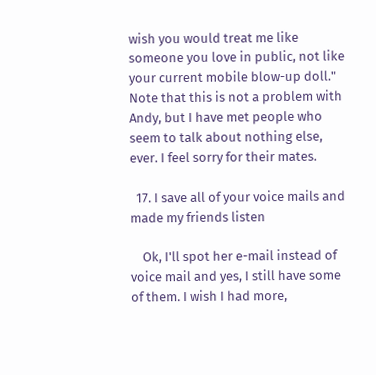wish you would treat me like someone you love in public, not like your current mobile blow-up doll." Note that this is not a problem with Andy, but I have met people who seem to talk about nothing else, ever. I feel sorry for their mates.

  17. I save all of your voice mails and made my friends listen

    Ok, I'll spot her e-mail instead of voice mail and yes, I still have some of them. I wish I had more,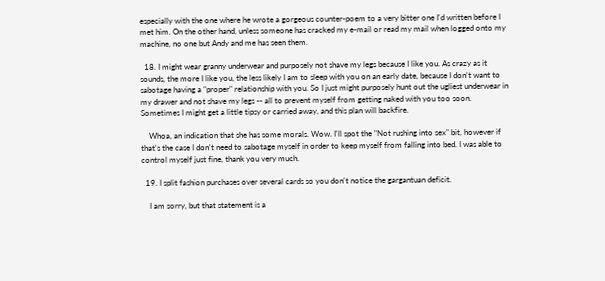especially with the one where he wrote a gorgeous counter-poem to a very bitter one I'd written before I met him. On the other hand, unless someone has cracked my e-mail or read my mail when logged onto my machine, no one but Andy and me has seen them.

  18. I might wear granny underwear and purposely not shave my legs because I like you. As crazy as it sounds, the more I like you, the less likely I am to sleep with you on an early date, because I don't want to sabotage having a "proper" relationship with you. So I just might purposely hunt out the ugliest underwear in my drawer and not shave my legs -- all to prevent myself from getting naked with you too soon. Sometimes I might get a little tipsy or carried away, and this plan will backfire.

    Whoa, an indication that she has some morals. Wow. I'll spot the "Not rushing into sex" bit, however if that's the case I don't need to sabotage myself in order to keep myself from falling into bed. I was able to control myself just fine, thank you very much.

  19. I split fashion purchases over several cards so you don't notice the gargantuan deficit.

    I am sorry, but that statement is a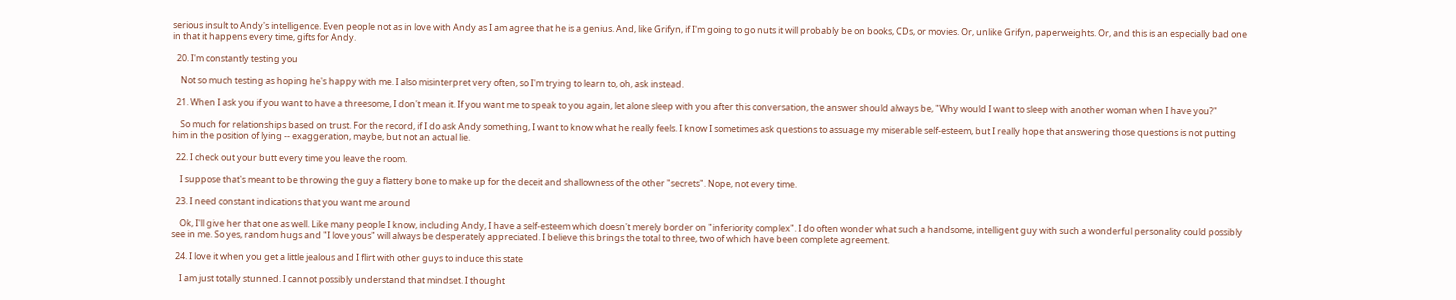serious insult to Andy's intelligence. Even people not as in love with Andy as I am agree that he is a genius. And, like Grifyn, if I'm going to go nuts it will probably be on books, CDs, or movies. Or, unlike Grifyn, paperweights. Or, and this is an especially bad one in that it happens every time, gifts for Andy.

  20. I'm constantly testing you

    Not so much testing as hoping he's happy with me. I also misinterpret very often, so I'm trying to learn to, oh, ask instead.

  21. When I ask you if you want to have a threesome, I don't mean it. If you want me to speak to you again, let alone sleep with you after this conversation, the answer should always be, "Why would I want to sleep with another woman when I have you?"

    So much for relationships based on trust. For the record, if I do ask Andy something, I want to know what he really feels. I know I sometimes ask questions to assuage my miserable self-esteem, but I really hope that answering those questions is not putting him in the position of lying -- exaggeration, maybe, but not an actual lie.

  22. I check out your butt every time you leave the room.

    I suppose that's meant to be throwing the guy a flattery bone to make up for the deceit and shallowness of the other "secrets". Nope, not every time.

  23. I need constant indications that you want me around

    Ok, I'll give her that one as well. Like many people I know, including Andy, I have a self-esteem which doesn't merely border on "inferiority complex". I do often wonder what such a handsome, intelligent guy with such a wonderful personality could possibly see in me. So yes, random hugs and "I love yous" will always be desperately appreciated. I believe this brings the total to three, two of which have been complete agreement.

  24. I love it when you get a little jealous and I flirt with other guys to induce this state

    I am just totally stunned. I cannot possibly understand that mindset. I thought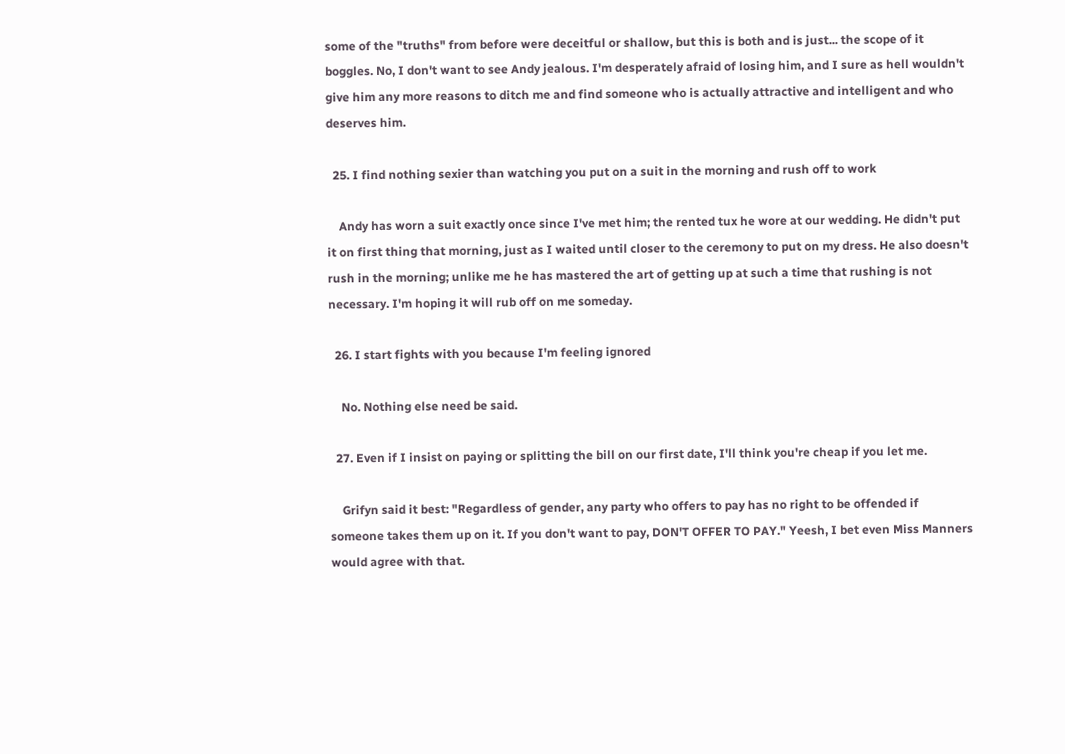some of the "truths" from before were deceitful or shallow, but this is both and is just... the scope of it boggles. No, I don't want to see Andy jealous. I'm desperately afraid of losing him, and I sure as hell wouldn't give him any more reasons to ditch me and find someone who is actually attractive and intelligent and who deserves him.

  25. I find nothing sexier than watching you put on a suit in the morning and rush off to work

    Andy has worn a suit exactly once since I've met him; the rented tux he wore at our wedding. He didn't put it on first thing that morning, just as I waited until closer to the ceremony to put on my dress. He also doesn't rush in the morning; unlike me he has mastered the art of getting up at such a time that rushing is not necessary. I'm hoping it will rub off on me someday.

  26. I start fights with you because I'm feeling ignored

    No. Nothing else need be said.

  27. Even if I insist on paying or splitting the bill on our first date, I'll think you're cheap if you let me.

    Grifyn said it best: "Regardless of gender, any party who offers to pay has no right to be offended if someone takes them up on it. If you don't want to pay, DON'T OFFER TO PAY." Yeesh, I bet even Miss Manners would agree with that.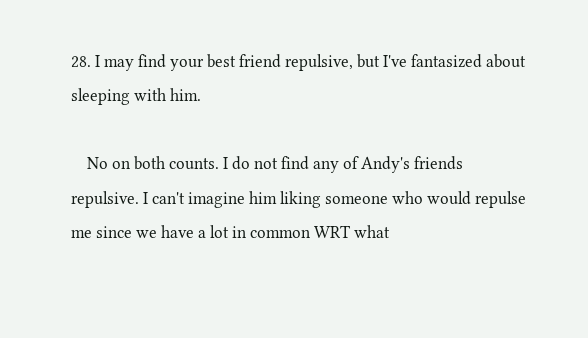28. I may find your best friend repulsive, but I've fantasized about sleeping with him.

    No on both counts. I do not find any of Andy's friends repulsive. I can't imagine him liking someone who would repulse me since we have a lot in common WRT what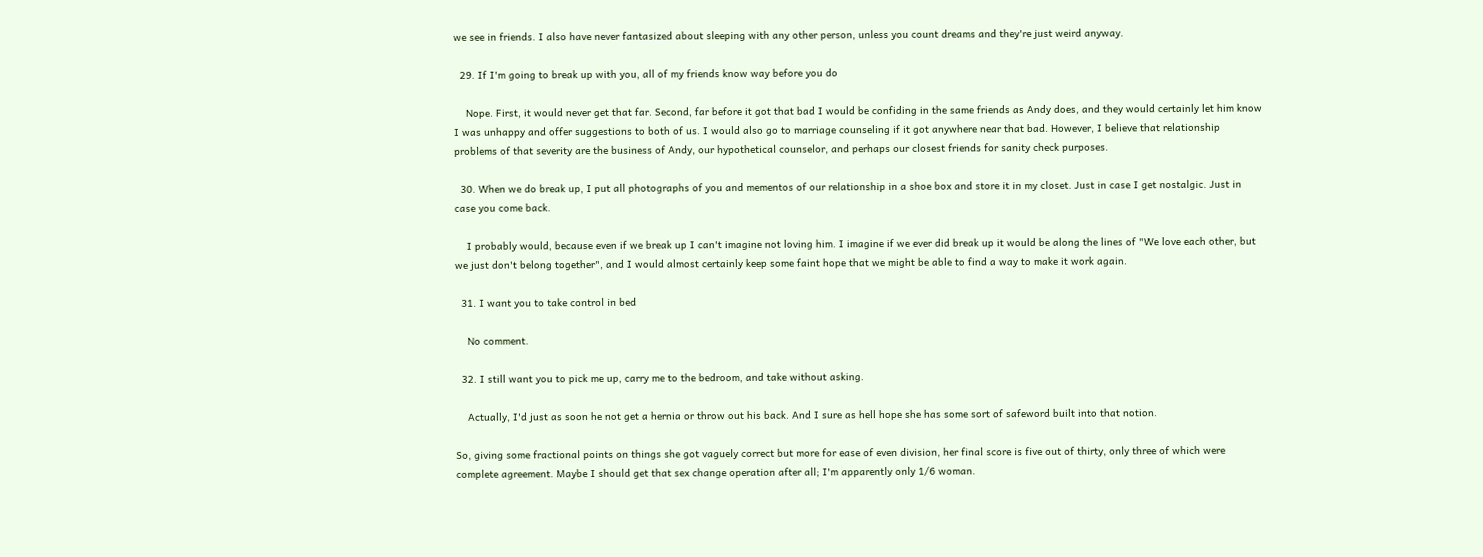we see in friends. I also have never fantasized about sleeping with any other person, unless you count dreams and they're just weird anyway.

  29. If I'm going to break up with you, all of my friends know way before you do

    Nope. First, it would never get that far. Second, far before it got that bad I would be confiding in the same friends as Andy does, and they would certainly let him know I was unhappy and offer suggestions to both of us. I would also go to marriage counseling if it got anywhere near that bad. However, I believe that relationship problems of that severity are the business of Andy, our hypothetical counselor, and perhaps our closest friends for sanity check purposes.

  30. When we do break up, I put all photographs of you and mementos of our relationship in a shoe box and store it in my closet. Just in case I get nostalgic. Just in case you come back.

    I probably would, because even if we break up I can't imagine not loving him. I imagine if we ever did break up it would be along the lines of "We love each other, but we just don't belong together", and I would almost certainly keep some faint hope that we might be able to find a way to make it work again.

  31. I want you to take control in bed

    No comment.

  32. I still want you to pick me up, carry me to the bedroom, and take without asking.

    Actually, I'd just as soon he not get a hernia or throw out his back. And I sure as hell hope she has some sort of safeword built into that notion.

So, giving some fractional points on things she got vaguely correct but more for ease of even division, her final score is five out of thirty, only three of which were complete agreement. Maybe I should get that sex change operation after all; I'm apparently only 1/6 woman.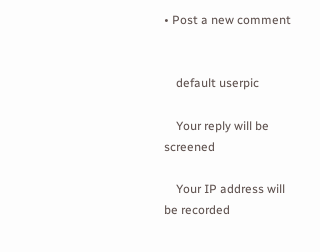• Post a new comment


    default userpic

    Your reply will be screened

    Your IP address will be recorded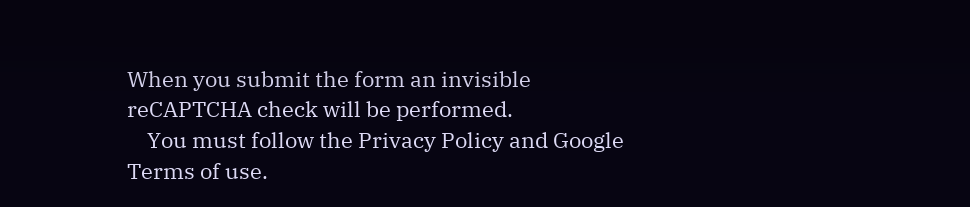When you submit the form an invisible reCAPTCHA check will be performed.
    You must follow the Privacy Policy and Google Terms of use.